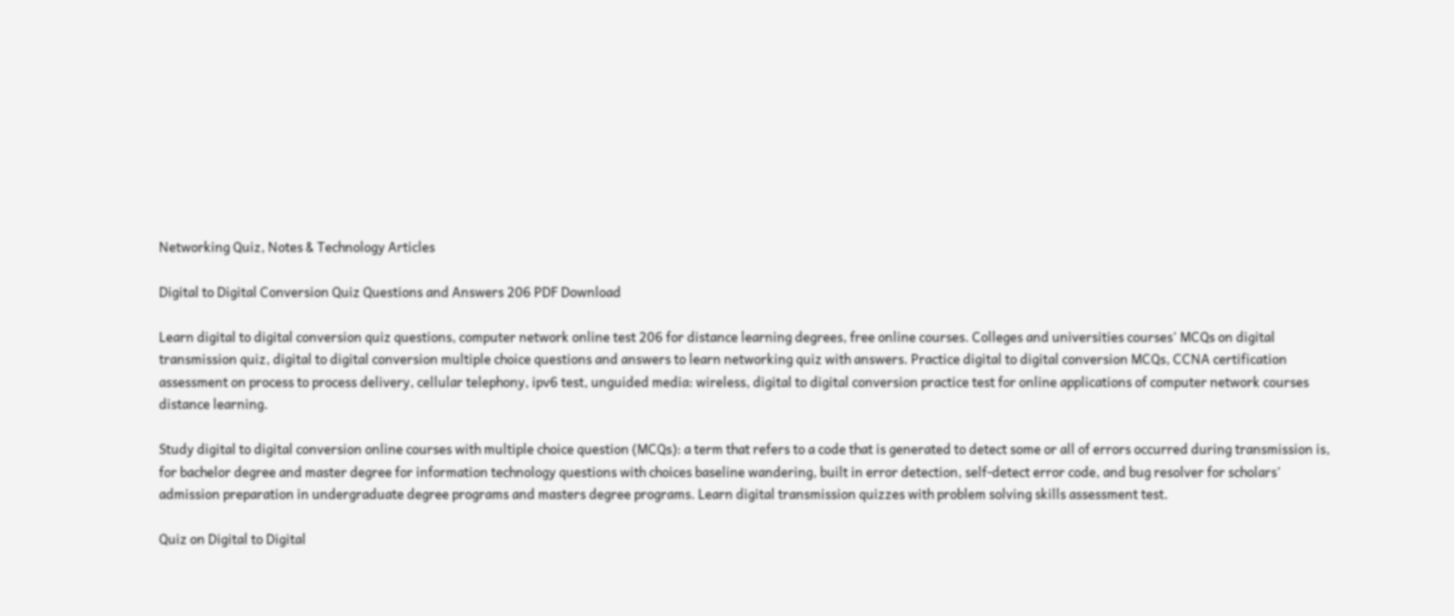Networking Quiz, Notes & Technology Articles

Digital to Digital Conversion Quiz Questions and Answers 206 PDF Download

Learn digital to digital conversion quiz questions, computer network online test 206 for distance learning degrees, free online courses. Colleges and universities courses' MCQs on digital transmission quiz, digital to digital conversion multiple choice questions and answers to learn networking quiz with answers. Practice digital to digital conversion MCQs, CCNA certification assessment on process to process delivery, cellular telephony, ipv6 test, unguided media: wireless, digital to digital conversion practice test for online applications of computer network courses distance learning.

Study digital to digital conversion online courses with multiple choice question (MCQs): a term that refers to a code that is generated to detect some or all of errors occurred during transmission is, for bachelor degree and master degree for information technology questions with choices baseline wandering, built in error detection, self-detect error code, and bug resolver for scholars' admission preparation in undergraduate degree programs and masters degree programs. Learn digital transmission quizzes with problem solving skills assessment test.

Quiz on Digital to Digital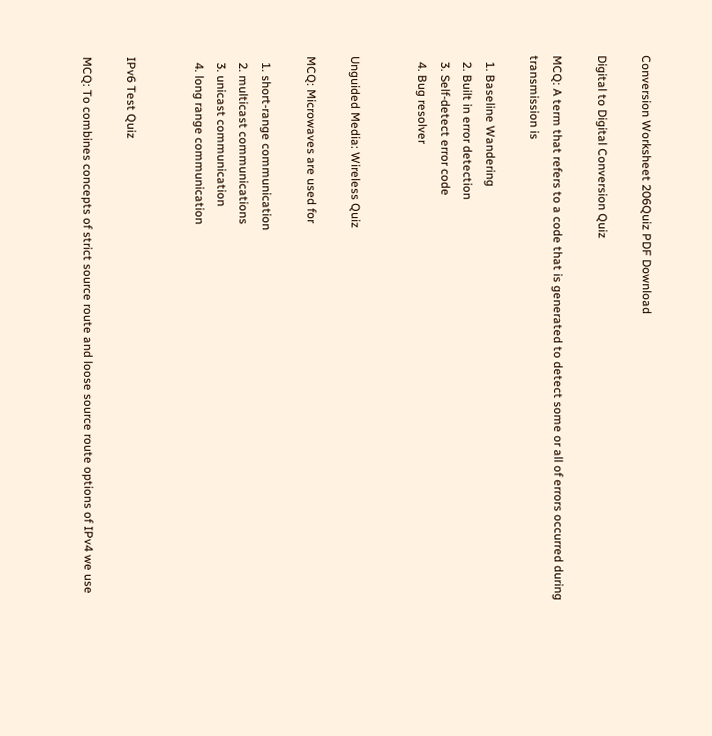Conversion Worksheet 206Quiz PDF Download

Digital to Digital Conversion Quiz

MCQ: A term that refers to a code that is generated to detect some or all of errors occurred during transmission is

  1. Baseline Wandering
  2. Built in error detection
  3. Self-detect error code
  4. Bug resolver


Unguided Media: Wireless Quiz

MCQ: Microwaves are used for

  1. short-range communication
  2. multicast communications
  3. unicast communication
  4. long range communication


IPv6 Test Quiz

MCQ: To combines concepts of strict source route and loose source route options of IPv4 we use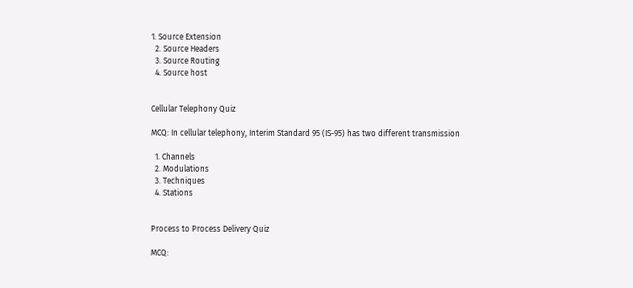1. Source Extension
  2. Source Headers
  3. Source Routing
  4. Source host


Cellular Telephony Quiz

MCQ: In cellular telephony, Interim Standard 95 (IS-95) has two different transmission

  1. Channels
  2. Modulations
  3. Techniques
  4. Stations


Process to Process Delivery Quiz

MCQ: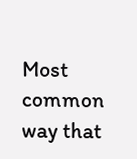Most common way that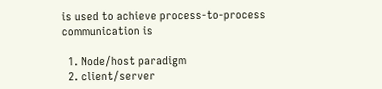is used to achieve process-to-process communication is

  1. Node/host paradigm
  2. client/server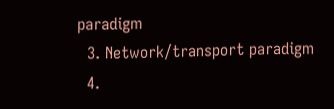paradigm
  3. Network/transport paradigm
  4.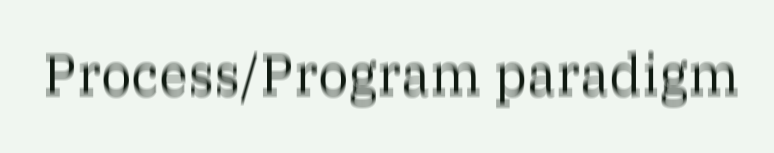Process/Program paradigm